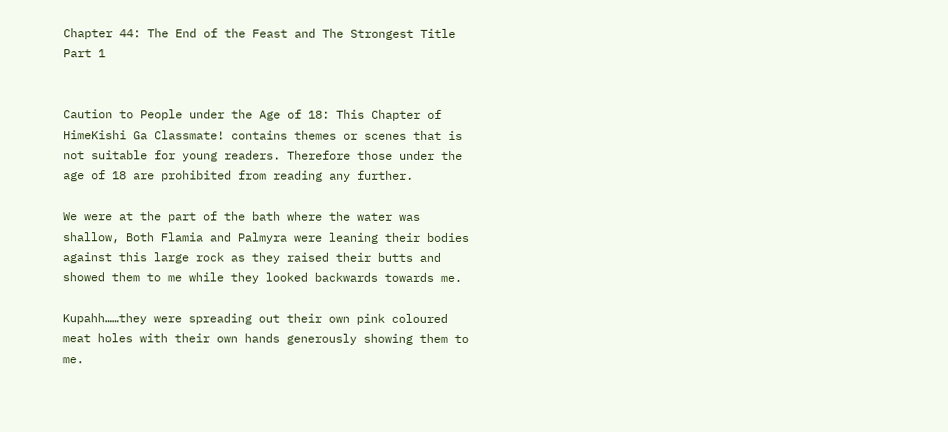Chapter 44: The End of the Feast and The Strongest Title Part 1


Caution to People under the Age of 18: This Chapter of HimeKishi Ga Classmate! contains themes or scenes that is not suitable for young readers. Therefore those under the age of 18 are prohibited from reading any further.

We were at the part of the bath where the water was shallow, Both Flamia and Palmyra were leaning their bodies against this large rock as they raised their butts and showed them to me while they looked backwards towards me.

Kupahh……they were spreading out their own pink coloured meat holes with their own hands generously showing them to me.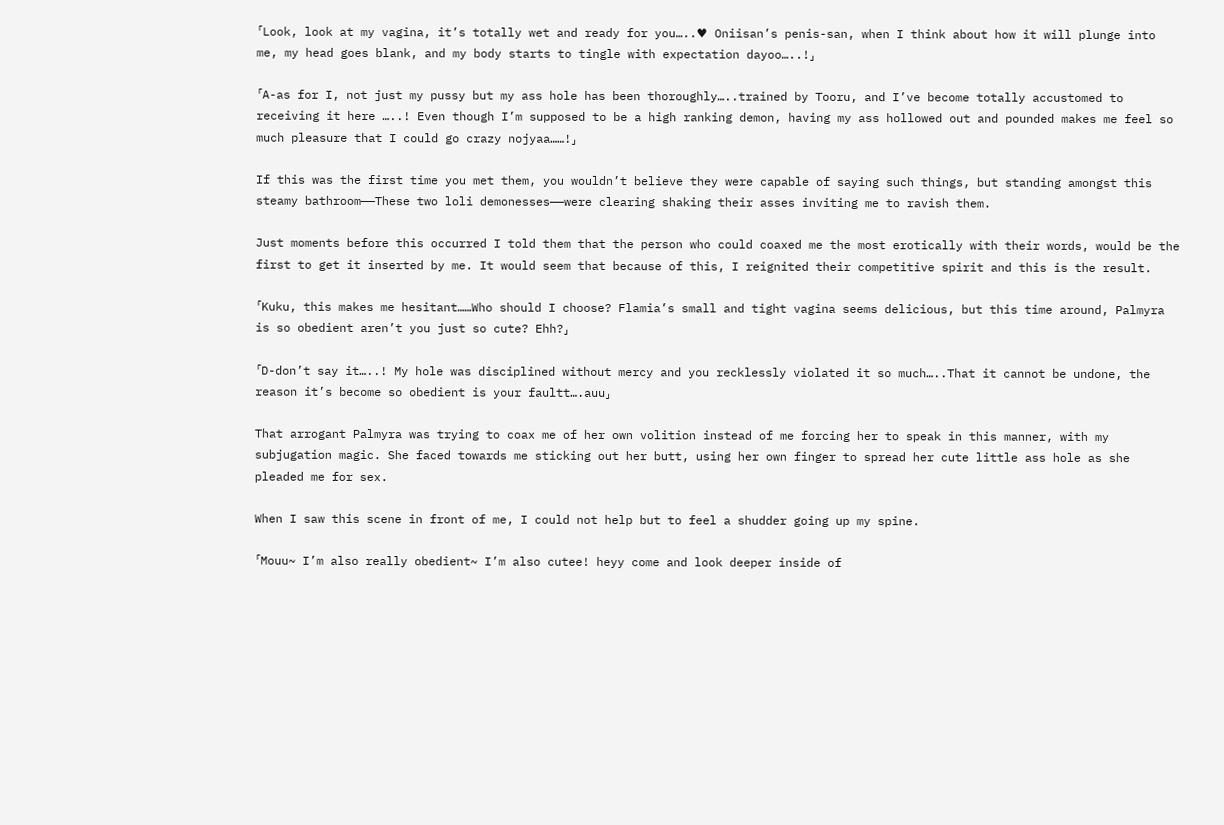「Look, look at my vagina, it’s totally wet and ready for you…..♥ Oniisan’s penis-san, when I think about how it will plunge into me, my head goes blank, and my body starts to tingle with expectation dayoo…..!」

「A-as for I, not just my pussy but my ass hole has been thoroughly…..trained by Tooru, and I’ve become totally accustomed to receiving it here …..! Even though I’m supposed to be a high ranking demon, having my ass hollowed out and pounded makes me feel so much pleasure that I could go crazy nojyaa……!」

If this was the first time you met them, you wouldn’t believe they were capable of saying such things, but standing amongst this steamy bathroom——These two loli demonesses——were clearing shaking their asses inviting me to ravish them.

Just moments before this occurred I told them that the person who could coaxed me the most erotically with their words, would be the first to get it inserted by me. It would seem that because of this, I reignited their competitive spirit and this is the result.

「Kuku, this makes me hesitant……Who should I choose? Flamia’s small and tight vagina seems delicious, but this time around, Palmyra is so obedient aren’t you just so cute? Ehh?」

「D-don’t say it…..! My hole was disciplined without mercy and you recklessly violated it so much…..That it cannot be undone, the reason it’s become so obedient is your faultt….auu」

That arrogant Palmyra was trying to coax me of her own volition instead of me forcing her to speak in this manner, with my subjugation magic. She faced towards me sticking out her butt, using her own finger to spread her cute little ass hole as she pleaded me for sex.

When I saw this scene in front of me, I could not help but to feel a shudder going up my spine.

「Mouu~ I’m also really obedient~ I’m also cutee! heyy come and look deeper inside of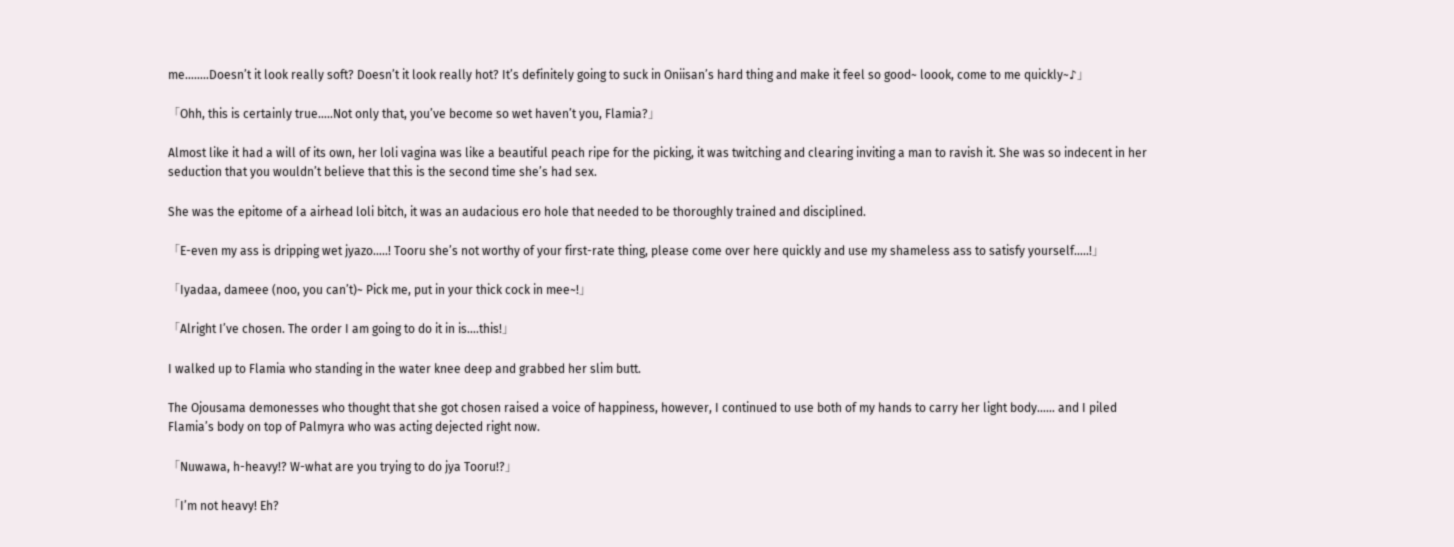me……..Doesn’t it look really soft? Doesn’t it look really hot? It’s definitely going to suck in Oniisan’s hard thing and make it feel so good~ loook, come to me quickly~♪」

「Ohh, this is certainly true…..Not only that, you’ve become so wet haven’t you, Flamia?」

Almost like it had a will of its own, her loli vagina was like a beautiful peach ripe for the picking, it was twitching and clearing inviting a man to ravish it. She was so indecent in her seduction that you wouldn’t believe that this is the second time she’s had sex.

She was the epitome of a airhead loli bitch, it was an audacious ero hole that needed to be thoroughly trained and disciplined.

「E-even my ass is dripping wet jyazo…..! Tooru she’s not worthy of your first-rate thing, please come over here quickly and use my shameless ass to satisfy yourself…..!」

「Iyadaa, dameee (noo, you can’t)~ Pick me, put in your thick cock in mee~!」

「Alright I’ve chosen. The order I am going to do it in is….this!」

I walked up to Flamia who standing in the water knee deep and grabbed her slim butt.

The Ojousama demonesses who thought that she got chosen raised a voice of happiness, however, I continued to use both of my hands to carry her light body…… and I piled Flamia’s body on top of Palmyra who was acting dejected right now.

「Nuwawa, h-heavy!? W-what are you trying to do jya Tooru!?」

「I’m not heavy! Eh?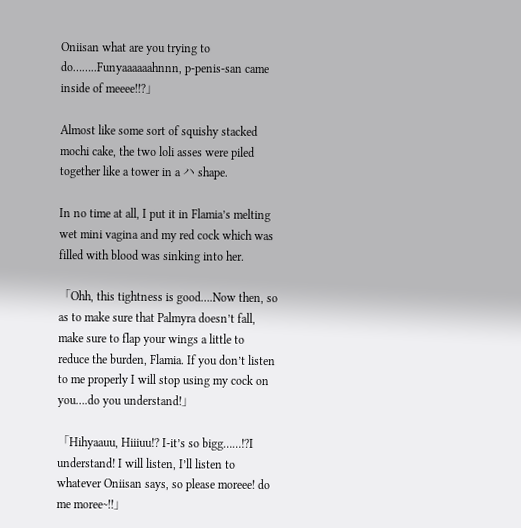Oniisan what are you trying to do……..Funyaaaaaahnnn, p-penis-san came inside of meeee!!?」

Almost like some sort of squishy stacked mochi cake, the two loli asses were piled together like a tower in a ハ shape.

In no time at all, I put it in Flamia’s melting wet mini vagina and my red cock which was filled with blood was sinking into her.

「Ohh, this tightness is good….Now then, so as to make sure that Palmyra doesn’t fall, make sure to flap your wings a little to reduce the burden, Flamia. If you don’t listen to me properly I will stop using my cock on you….do you understand!」

「Hihyaauu, Hiiiuu!? I-it’s so bigg……!?I understand! I will listen, I’ll listen to whatever Oniisan says, so please moreee! do me moree~!!」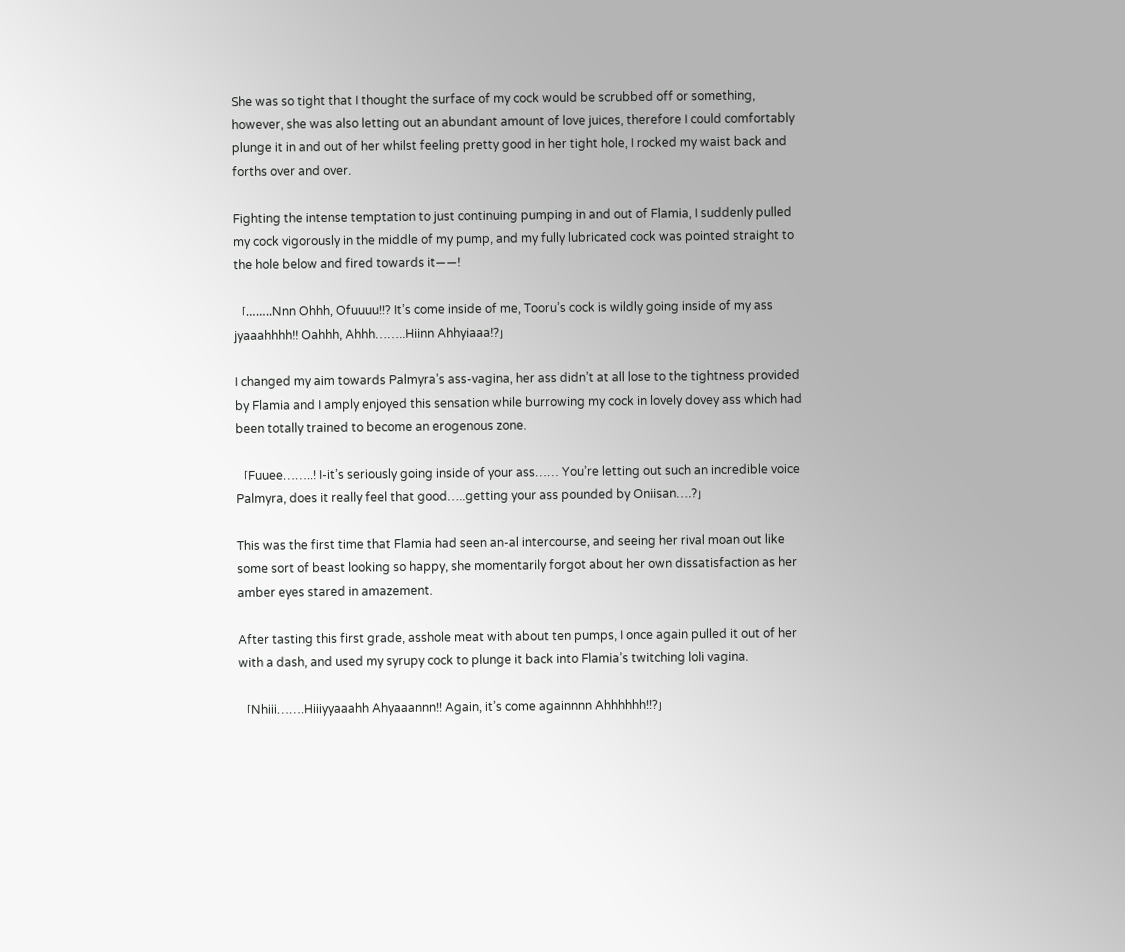She was so tight that I thought the surface of my cock would be scrubbed off or something, however, she was also letting out an abundant amount of love juices, therefore I could comfortably plunge it in and out of her whilst feeling pretty good in her tight hole, I rocked my waist back and forths over and over.

Fighting the intense temptation to just continuing pumping in and out of Flamia, I suddenly pulled my cock vigorously in the middle of my pump, and my fully lubricated cock was pointed straight to the hole below and fired towards it——!

「……..Nnn Ohhh, Ofuuuu!!? It’s come inside of me, Tooru’s cock is wildly going inside of my ass jyaaahhhh!! Oahhh, Ahhh……..Hiinn Ahhyiaaa!?」

I changed my aim towards Palmyra’s ass-vagina, her ass didn’t at all lose to the tightness provided by Flamia and I amply enjoyed this sensation while burrowing my cock in lovely dovey ass which had been totally trained to become an erogenous zone.

「Fuuee……..! I-it’s seriously going inside of your ass…… You’re letting out such an incredible voice Palmyra, does it really feel that good…..getting your ass pounded by Oniisan….?」

This was the first time that Flamia had seen an-al intercourse, and seeing her rival moan out like some sort of beast looking so happy, she momentarily forgot about her own dissatisfaction as her amber eyes stared in amazement.

After tasting this first grade, asshole meat with about ten pumps, I once again pulled it out of her with a dash, and used my syrupy cock to plunge it back into Flamia’s twitching loli vagina.

「Nhiii…….Hiiiyyaaahh Ahyaaannn!! Again, it’s come againnnn Ahhhhhh!!?」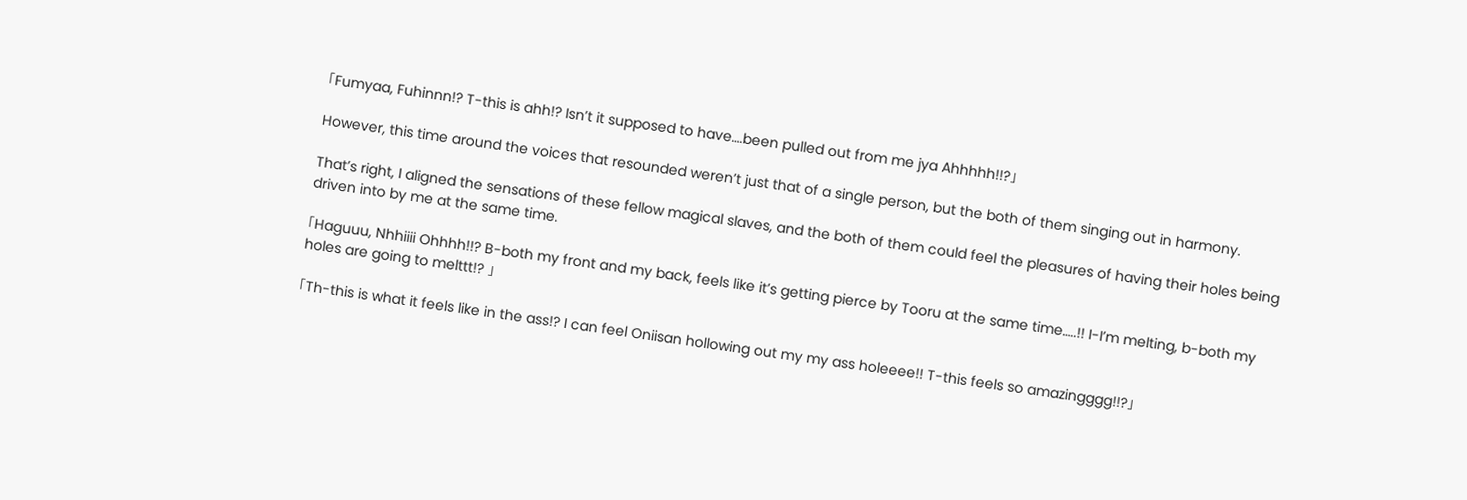「Fumyaa, Fuhinnn!? T-this is ahh!? Isn’t it supposed to have….been pulled out from me jya Ahhhhh!!?」

However, this time around the voices that resounded weren’t just that of a single person, but the both of them singing out in harmony.

That’s right, I aligned the sensations of these fellow magical slaves, and the both of them could feel the pleasures of having their holes being driven into by me at the same time.

「Haguuu, Nhhiiii Ohhhh!!? B-both my front and my back, feels like it’s getting pierce by Tooru at the same time…..!! I-I’m melting, b-both my holes are going to melttt!? 」

「Th-this is what it feels like in the ass!? I can feel Oniisan hollowing out my my ass holeeee!! T-this feels so amazingggg!!?」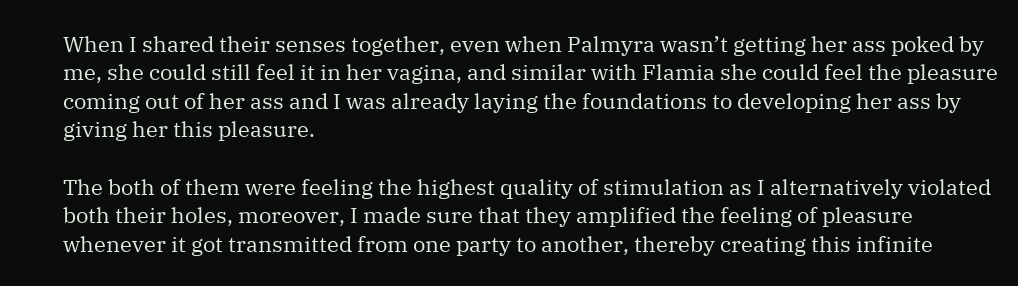When I shared their senses together, even when Palmyra wasn’t getting her ass poked by me, she could still feel it in her vagina, and similar with Flamia she could feel the pleasure coming out of her ass and I was already laying the foundations to developing her ass by giving her this pleasure.

The both of them were feeling the highest quality of stimulation as I alternatively violated both their holes, moreover, I made sure that they amplified the feeling of pleasure whenever it got transmitted from one party to another, thereby creating this infinite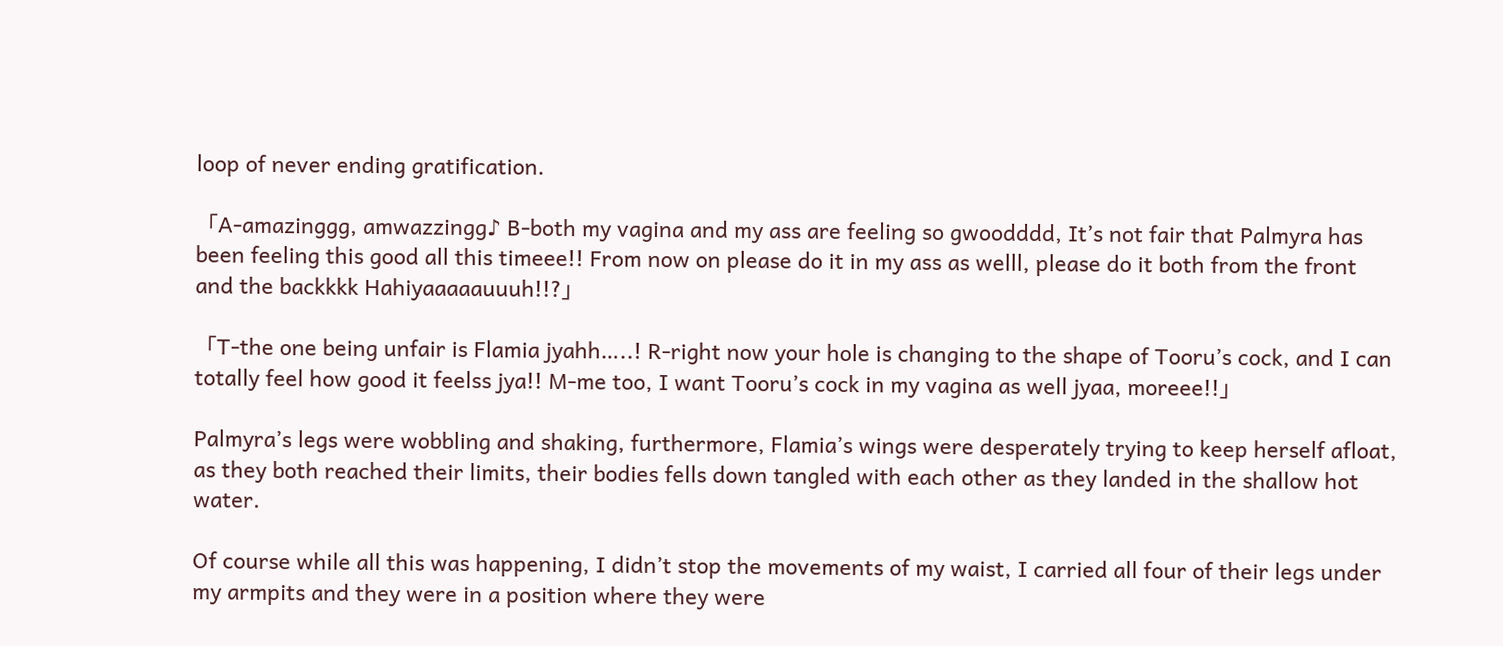loop of never ending gratification.

「A-amazinggg, amwazzingg♪ B-both my vagina and my ass are feeling so gwoodddd, It’s not fair that Palmyra has been feeling this good all this timeee!! From now on please do it in my ass as welll, please do it both from the front and the backkkk Hahiyaaaaauuuh!!?」

「T-the one being unfair is Flamia jyahh…..! R-right now your hole is changing to the shape of Tooru’s cock, and I can totally feel how good it feelss jya!! M-me too, I want Tooru’s cock in my vagina as well jyaa, moreee!!」

Palmyra’s legs were wobbling and shaking, furthermore, Flamia’s wings were desperately trying to keep herself afloat, as they both reached their limits, their bodies fells down tangled with each other as they landed in the shallow hot water.

Of course while all this was happening, I didn’t stop the movements of my waist, I carried all four of their legs under my armpits and they were in a position where they were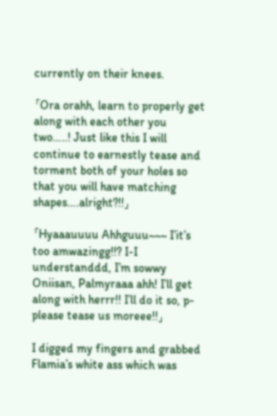currently on their knees.

「Ora orahh, learn to properly get along with each other you two…..! Just like this I will continue to earnestly tease and torment both of your holes so that you will have matching shapes….alright?!!」

「Hyaaauuuu Ahhguuu~~~ I’it’s too amwazingg!!? I-I understanddd, I’m sowwy Oniisan, Palmyraaa ahh! I’ll get along with herrr!! I’ll do it so, p-please tease us moreee!!」

I digged my fingers and grabbed Flamia’s white ass which was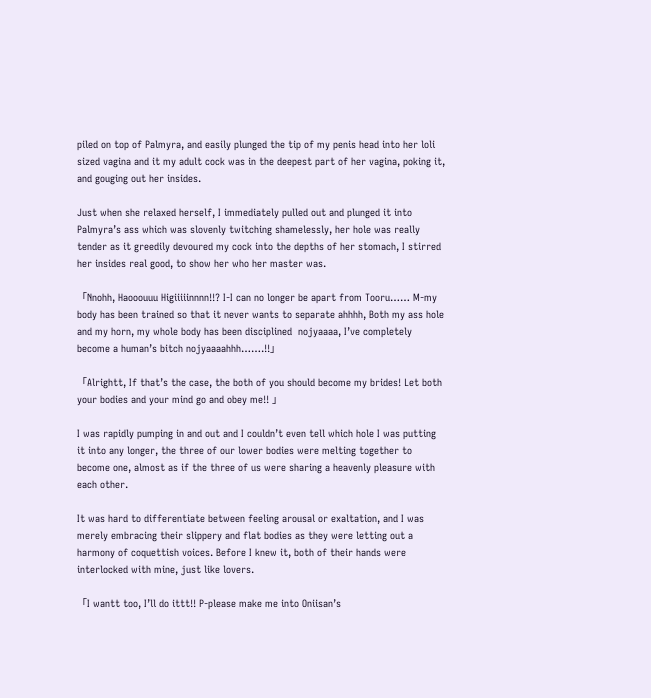piled on top of Palmyra, and easily plunged the tip of my penis head into her loli sized vagina and it my adult cock was in the deepest part of her vagina, poking it, and gouging out her insides.

Just when she relaxed herself, I immediately pulled out and plunged it into Palmyra’s ass which was slovenly twitching shamelessly, her hole was really tender as it greedily devoured my cock into the depths of her stomach, I stirred her insides real good, to show her who her master was.

「Nnohh, Haooouuu Higiiiiinnnn!!? I-I can no longer be apart from Tooru…… M-my body has been trained so that it never wants to separate ahhhh, Both my ass hole and my horn, my whole body has been disciplined  nojyaaaa, I’ve completely become a human’s bitch nojyaaaahhh…….!!」

「Alrightt, If that’s the case, the both of you should become my brides! Let both your bodies and your mind go and obey me!! 」

I was rapidly pumping in and out and I couldn’t even tell which hole I was putting it into any longer, the three of our lower bodies were melting together to become one, almost as if the three of us were sharing a heavenly pleasure with each other.

It was hard to differentiate between feeling arousal or exaltation, and I was merely embracing their slippery and flat bodies as they were letting out a harmony of coquettish voices. Before I knew it, both of their hands were interlocked with mine, just like lovers.

「I wantt too, I’ll do ittt!! P-please make me into Oniisan’s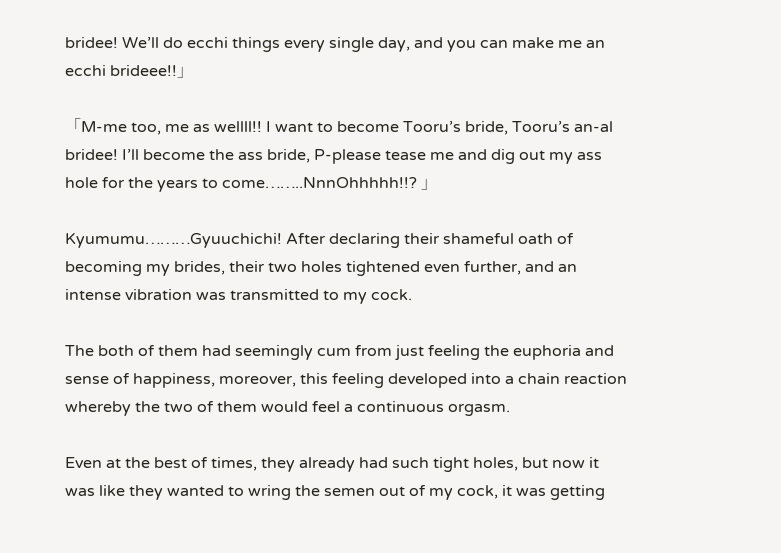bridee! We’ll do ecchi things every single day, and you can make me an ecchi brideee!!」

「M-me too, me as wellll!! I want to become Tooru’s bride, Tooru’s an-al bridee! I’ll become the ass bride, P-please tease me and dig out my ass hole for the years to come……..NnnOhhhhh!!? 」

Kyumumu………Gyuuchichi! After declaring their shameful oath of becoming my brides, their two holes tightened even further, and an intense vibration was transmitted to my cock.

The both of them had seemingly cum from just feeling the euphoria and sense of happiness, moreover, this feeling developed into a chain reaction whereby the two of them would feel a continuous orgasm.

Even at the best of times, they already had such tight holes, but now it was like they wanted to wring the semen out of my cock, it was getting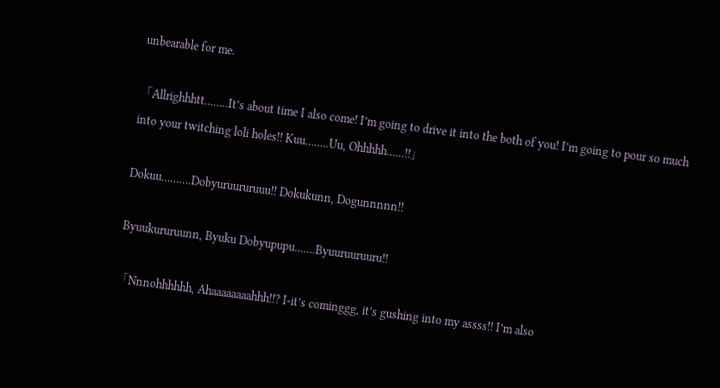unbearable for me.

「Allrighhhtt……..It’s about time I also come! I’m going to drive it into the both of you! I’m going to pour so much into your twitching loli holes!! Kuu……..Uu, Ohhhhh……!!」

Dokuu……….Dobyuruururuuu!! Dokukunn, Dogunnnnn!!

Byuukururuunn, Byuku Dobyupupu…….Byuuruuruuru!!

「Nnnohhhhhh, Ahaaaaaaaahhh!!? I-it’s cominggg, it’s gushing into my assss!! I’m also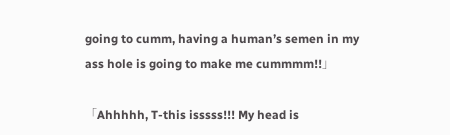going to cumm, having a human’s semen in my ass hole is going to make me cummmm!!」

「Ahhhhh, T-this isssss!!! My head is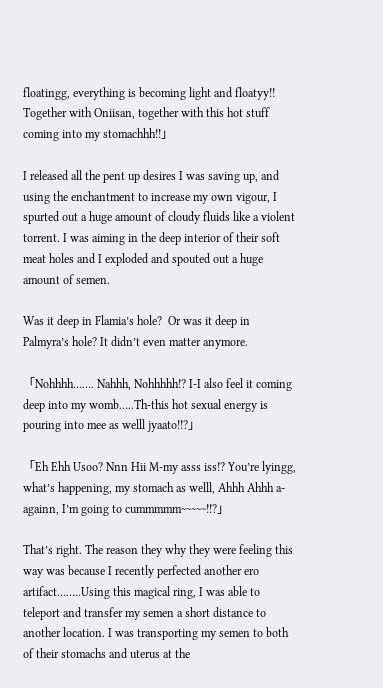floatingg, everything is becoming light and floatyy!! Together with Oniisan, together with this hot stuff coming into my stomachhh!!」

I released all the pent up desires I was saving up, and using the enchantment to increase my own vigour, I spurted out a huge amount of cloudy fluids like a violent torrent. I was aiming in the deep interior of their soft meat holes and I exploded and spouted out a huge amount of semen.

Was it deep in Flamia’s hole?  Or was it deep in Palmyra’s hole? It didn’t even matter anymore.

「Nohhhh……. Nahhh, Nohhhhh!? I-I also feel it coming deep into my womb…..Th-this hot sexual energy is pouring into mee as welll jyaato!!?」

「Eh Ehh Usoo? Nnn Hii M-my asss iss!? You’re lyingg, what’s happening, my stomach as welll, Ahhh Ahhh a-againn, I’m going to cummmmm~~~~~!!?」

That’s right. The reason they why they were feeling this way was because I recently perfected another ero artifact……..Using this magical ring, I was able to teleport and transfer my semen a short distance to another location. I was transporting my semen to both of their stomachs and uterus at the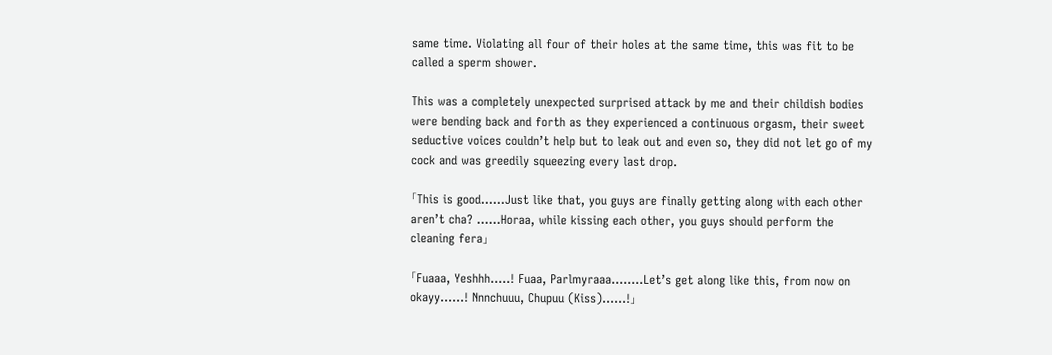same time. Violating all four of their holes at the same time, this was fit to be called a sperm shower.

This was a completely unexpected surprised attack by me and their childish bodies were bending back and forth as they experienced a continuous orgasm, their sweet seductive voices couldn’t help but to leak out and even so, they did not let go of my cock and was greedily squeezing every last drop.

「This is good……Just like that, you guys are finally getting along with each other aren’t cha? ……Horaa, while kissing each other, you guys should perform the cleaning fera」

「Fuaaa, Yeshhh…..! Fuaa, Parlmyraaa……..Let’s get along like this, from now on okayy……! Nnnchuuu, Chupuu (Kiss)……!」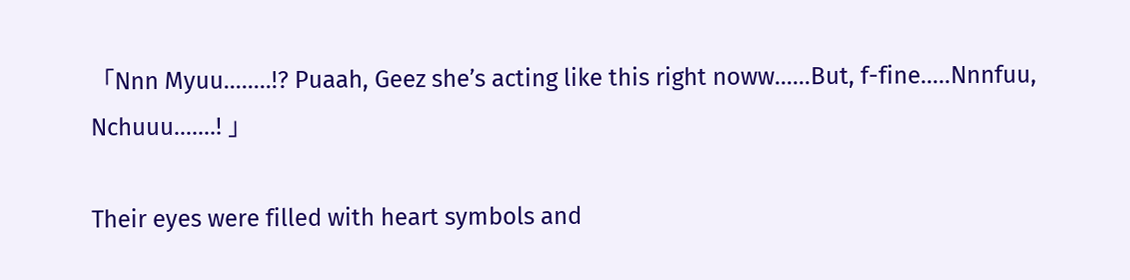「Nnn Myuu……..!? Puaah, Geez she’s acting like this right noww……But, f-fine…..Nnnfuu, Nchuuu…….! 」

Their eyes were filled with heart symbols and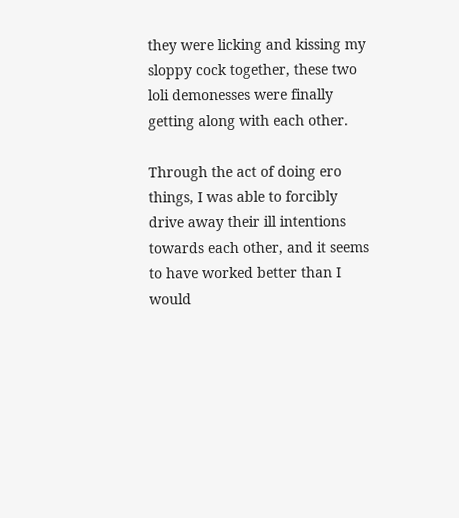they were licking and kissing my sloppy cock together, these two loli demonesses were finally getting along with each other.

Through the act of doing ero things, I was able to forcibly drive away their ill intentions towards each other, and it seems to have worked better than I would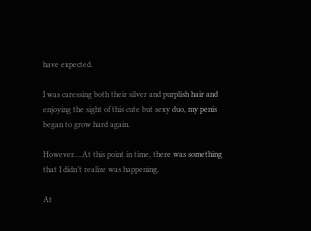have expected.

I was caressing both their silver and purplish hair and enjoying the sight of this cute but sexy duo, my penis began to grow hard again.

However….At this point in time, there was something that I didn’t realize was happening.

At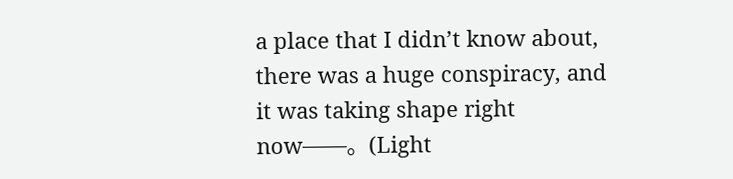a place that I didn’t know about, there was a huge conspiracy, and it was taking shape right now——。(Light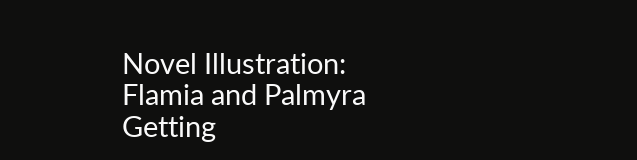Novel Illustration: Flamia and Palmyra Getting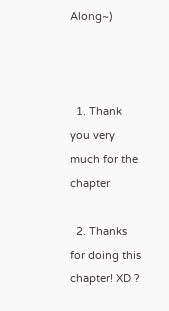Along~)



  1. Thank you very much for the chapter

  2. Thanks for doing this chapter! XD ?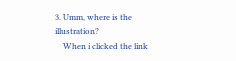3. Umm, where is the illustration?
    When i clicked the link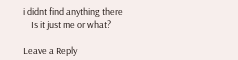i didnt find anything there
    Is it just me or what?

Leave a Reply